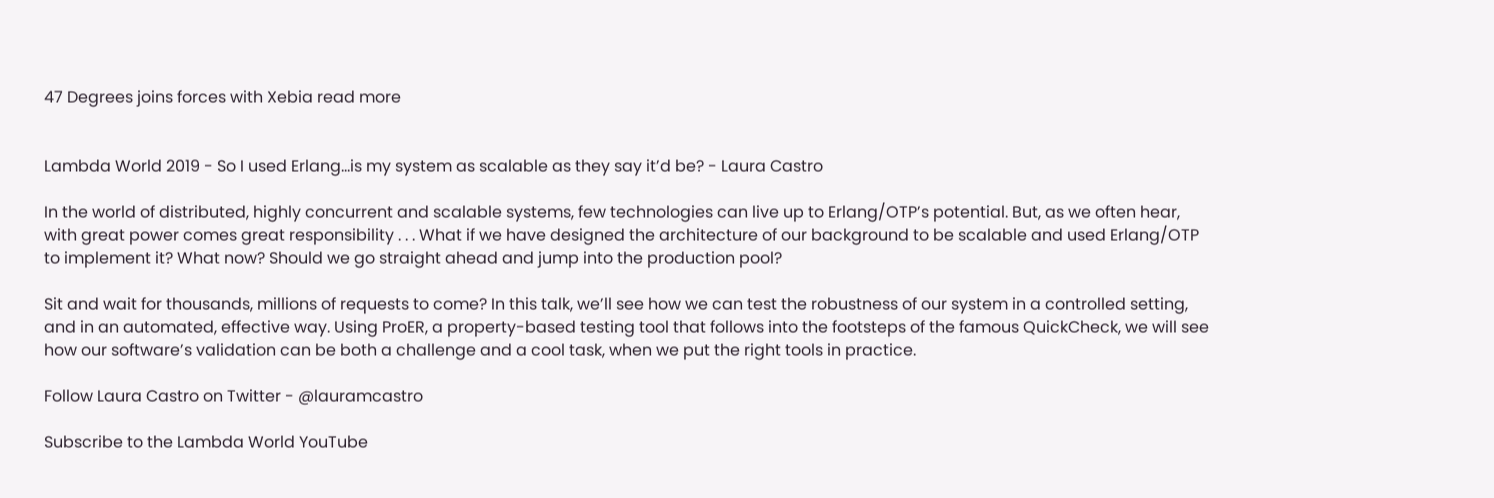47 Degrees joins forces with Xebia read more


Lambda World 2019 - So I used Erlang…is my system as scalable as they say it’d be? - Laura Castro

In the world of distributed, highly concurrent and scalable systems, few technologies can live up to Erlang/OTP’s potential. But, as we often hear, with great power comes great responsibility . . . What if we have designed the architecture of our background to be scalable and used Erlang/OTP to implement it? What now? Should we go straight ahead and jump into the production pool?

Sit and wait for thousands, millions of requests to come? In this talk, we’ll see how we can test the robustness of our system in a controlled setting, and in an automated, effective way. Using ProER, a property-based testing tool that follows into the footsteps of the famous QuickCheck, we will see how our software’s validation can be both a challenge and a cool task, when we put the right tools in practice.

Follow Laura Castro on Twitter - @lauramcastro

Subscribe to the Lambda World YouTube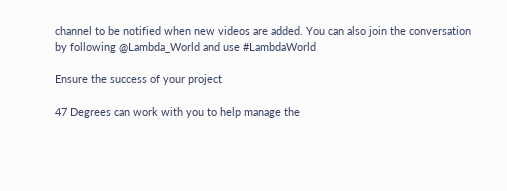channel to be notified when new videos are added. You can also join the conversation by following @Lambda_World and use #LambdaWorld

Ensure the success of your project

47 Degrees can work with you to help manage the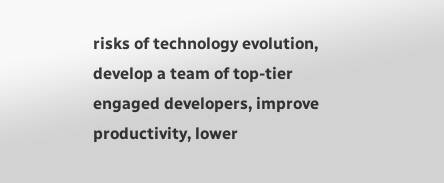risks of technology evolution, develop a team of top-tier engaged developers, improve productivity, lower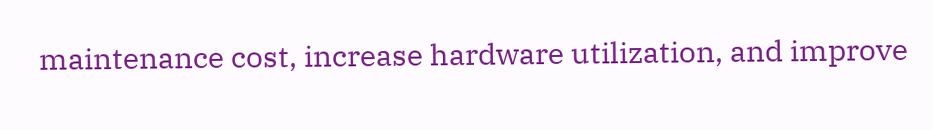maintenance cost, increase hardware utilization, and improve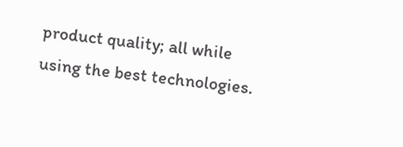product quality; all while using the best technologies.